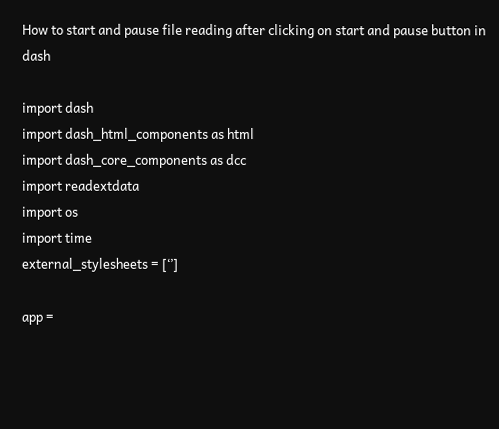How to start and pause file reading after clicking on start and pause button in dash

import dash
import dash_html_components as html
import dash_core_components as dcc
import readextdata
import os
import time
external_stylesheets = [‘’]

app =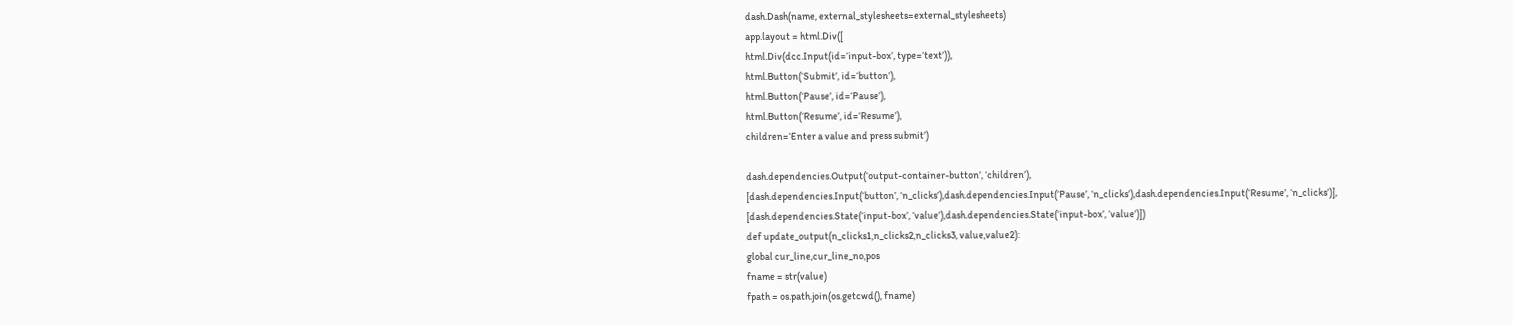dash.Dash(name, external_stylesheets=external_stylesheets)
app.layout = html.Div([
html.Div(dcc.Input(id=‘input-box’, type=‘text’)),
html.Button(‘Submit’, id=‘button’),
html.Button(‘Pause’, id=‘Pause’),
html.Button(‘Resume’, id=‘Resume’),
children=‘Enter a value and press submit’)

dash.dependencies.Output(‘output-container-button’, ‘children’),
[dash.dependencies.Input(‘button’, ‘n_clicks’),dash.dependencies.Input(‘Pause’, ‘n_clicks’),dash.dependencies.Input(‘Resume’, ‘n_clicks’)],
[dash.dependencies.State(‘input-box’, ‘value’),dash.dependencies.State(‘input-box’, ‘value’)])
def update_output(n_clicks1,n_clicks2,n_clicks3, value,value2):
global cur_line,cur_line_no,pos
fname = str(value)
fpath = os.path.join(os.getcwd(), fname)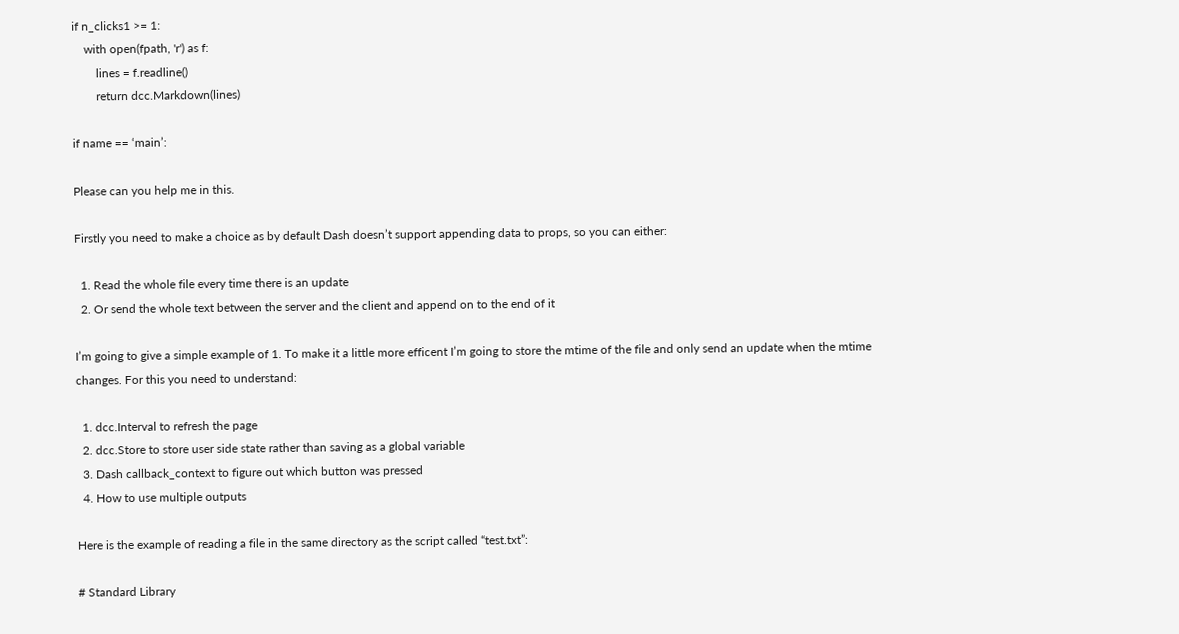if n_clicks1 >= 1:
    with open(fpath, 'r') as f:
        lines = f.readline()
        return dcc.Markdown(lines)

if name == ‘main’:

Please can you help me in this.

Firstly you need to make a choice as by default Dash doesn’t support appending data to props, so you can either:

  1. Read the whole file every time there is an update
  2. Or send the whole text between the server and the client and append on to the end of it

I’m going to give a simple example of 1. To make it a little more efficent I’m going to store the mtime of the file and only send an update when the mtime changes. For this you need to understand:

  1. dcc.Interval to refresh the page
  2. dcc.Store to store user side state rather than saving as a global variable
  3. Dash callback_context to figure out which button was pressed
  4. How to use multiple outputs

Here is the example of reading a file in the same directory as the script called “test.txt”:

# Standard Library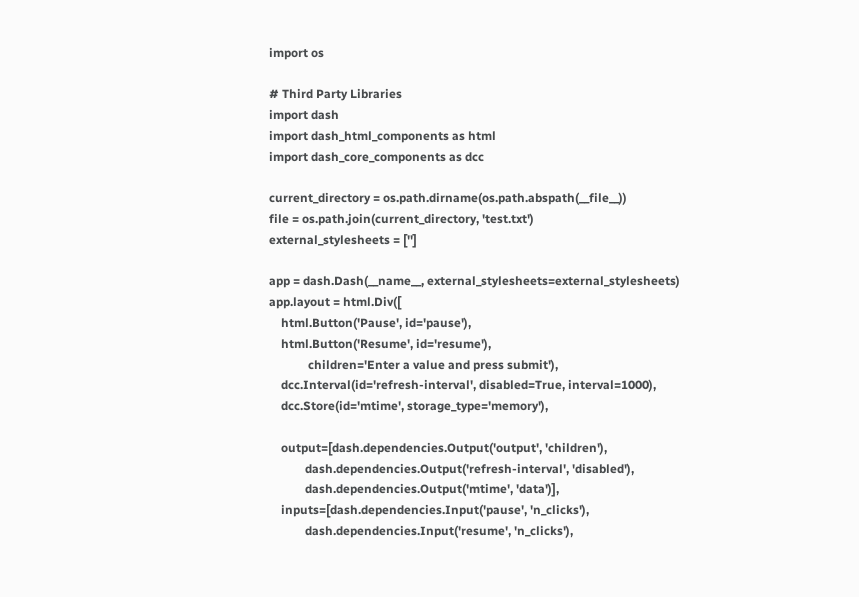import os

# Third Party Libraries
import dash
import dash_html_components as html
import dash_core_components as dcc

current_directory = os.path.dirname(os.path.abspath(__file__))
file = os.path.join(current_directory, 'test.txt')
external_stylesheets = ['']

app = dash.Dash(__name__, external_stylesheets=external_stylesheets)
app.layout = html.Div([
    html.Button('Pause', id='pause'),
    html.Button('Resume', id='resume'),
             children='Enter a value and press submit'),
    dcc.Interval(id='refresh-interval', disabled=True, interval=1000),
    dcc.Store(id='mtime', storage_type='memory'),

    output=[dash.dependencies.Output('output', 'children'),
            dash.dependencies.Output('refresh-interval', 'disabled'),
            dash.dependencies.Output('mtime', 'data')],
    inputs=[dash.dependencies.Input('pause', 'n_clicks'),
            dash.dependencies.Input('resume', 'n_clicks'),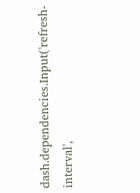dash.dependencies.Input('refresh-interval',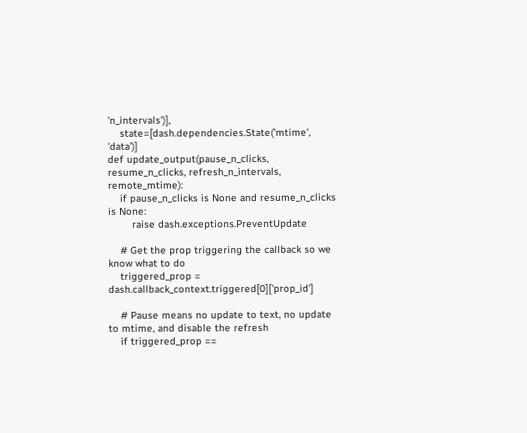'n_intervals')],
    state=[dash.dependencies.State('mtime', 'data')]
def update_output(pause_n_clicks, resume_n_clicks, refresh_n_intervals, remote_mtime):
    if pause_n_clicks is None and resume_n_clicks is None:
        raise dash.exceptions.PreventUpdate

    # Get the prop triggering the callback so we know what to do
    triggered_prop = dash.callback_context.triggered[0]['prop_id']

    # Pause means no update to text, no update to mtime, and disable the refresh
    if triggered_prop ==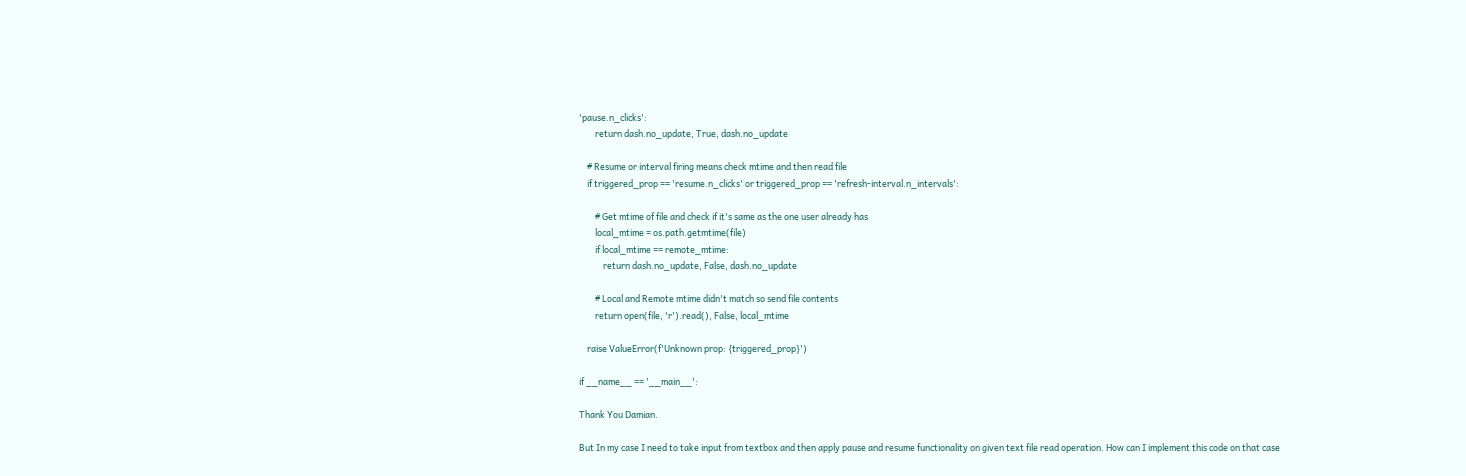'pause.n_clicks':
        return dash.no_update, True, dash.no_update

    # Resume or interval firing means check mtime and then read file
    if triggered_prop == 'resume.n_clicks' or triggered_prop == 'refresh-interval.n_intervals':

        # Get mtime of file and check if it's same as the one user already has
        local_mtime = os.path.getmtime(file)
        if local_mtime == remote_mtime:
            return dash.no_update, False, dash.no_update

        # Local and Remote mtime didn't match so send file contents
        return open(file, 'r').read(), False, local_mtime

    raise ValueError(f'Unknown prop: {triggered_prop}')

if __name__ == '__main__':

Thank You Damian.

But In my case I need to take input from textbox and then apply pause and resume functionality on given text file read operation. How can I implement this code on that case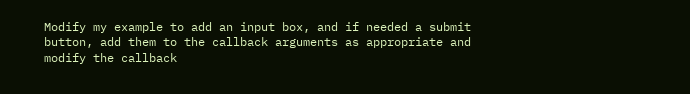Modify my example to add an input box, and if needed a submit button, add them to the callback arguments as appropriate and modify the callback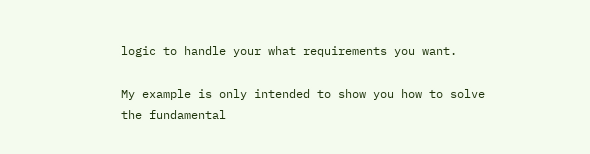logic to handle your what requirements you want.

My example is only intended to show you how to solve the fundamental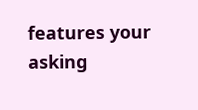features your asking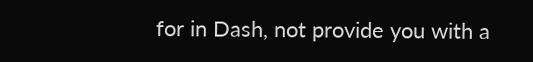for in Dash, not provide you with a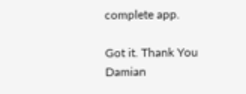complete app.

Got it. Thank You Damian